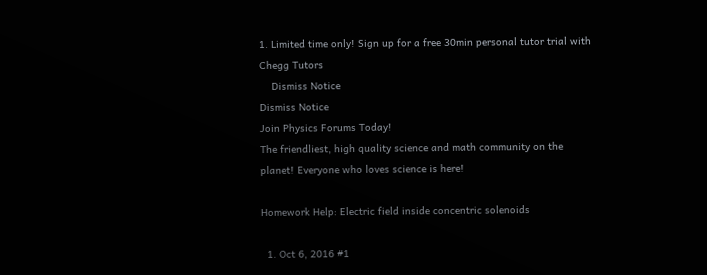1. Limited time only! Sign up for a free 30min personal tutor trial with Chegg Tutors
    Dismiss Notice
Dismiss Notice
Join Physics Forums Today!
The friendliest, high quality science and math community on the planet! Everyone who loves science is here!

Homework Help: Electric field inside concentric solenoids

  1. Oct 6, 2016 #1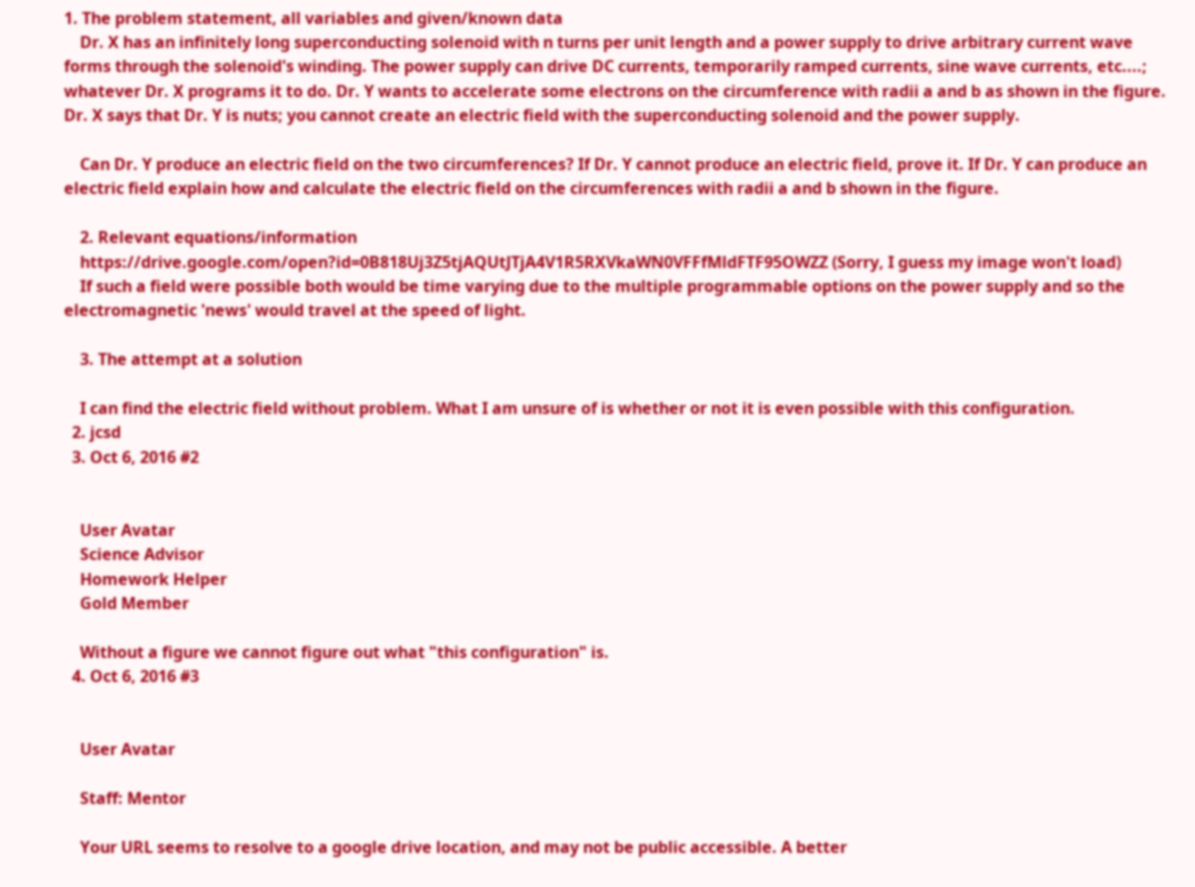1. The problem statement, all variables and given/known data
    Dr. X has an infinitely long superconducting solenoid with n turns per unit length and a power supply to drive arbitrary current wave forms through the solenoid's winding. The power supply can drive DC currents, temporarily ramped currents, sine wave currents, etc....; whatever Dr. X programs it to do. Dr. Y wants to accelerate some electrons on the circumference with radii a and b as shown in the figure. Dr. X says that Dr. Y is nuts; you cannot create an electric field with the superconducting solenoid and the power supply.

    Can Dr. Y produce an electric field on the two circumferences? If Dr. Y cannot produce an electric field, prove it. If Dr. Y can produce an electric field explain how and calculate the electric field on the circumferences with radii a and b shown in the figure.

    2. Relevant equations/information
    https://drive.google.com/open?id=0B818Uj3Z5tjAQUtJTjA4V1R5RXVkaWN0VFFfMldFTF95OWZZ (Sorry, I guess my image won't load)
    If such a field were possible both would be time varying due to the multiple programmable options on the power supply and so the electromagnetic 'news' would travel at the speed of light.

    3. The attempt at a solution

    I can find the electric field without problem. What I am unsure of is whether or not it is even possible with this configuration.
  2. jcsd
  3. Oct 6, 2016 #2


    User Avatar
    Science Advisor
    Homework Helper
    Gold Member

    Without a figure we cannot figure out what "this configuration" is.
  4. Oct 6, 2016 #3


    User Avatar

    Staff: Mentor

    Your URL seems to resolve to a google drive location, and may not be public accessible. A better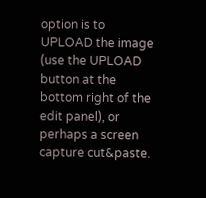option is to UPLOAD the image (use the UPLOAD button at the bottom right of the edit panel), or perhaps a screen capture cut&paste.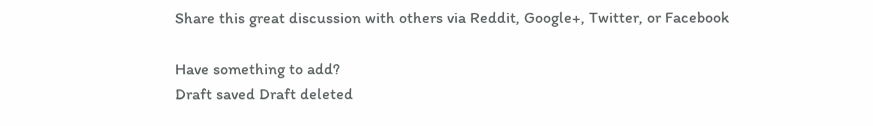Share this great discussion with others via Reddit, Google+, Twitter, or Facebook

Have something to add?
Draft saved Draft deleted